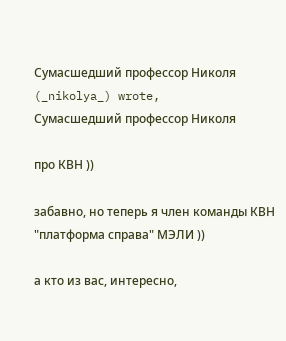Сумасшедший профессор Николя (_nikolya_) wrote,
Сумасшедший профессор Николя

про КВН ))

забавно, но теперь я член команды КВН "платформа справа" МЭЛИ ))

а кто из вас, интересно,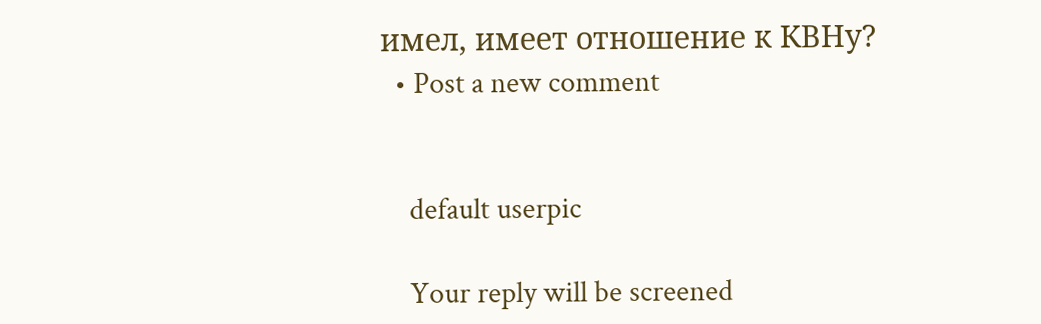имел, имеет отношение к КВНу?
  • Post a new comment


    default userpic

    Your reply will be screened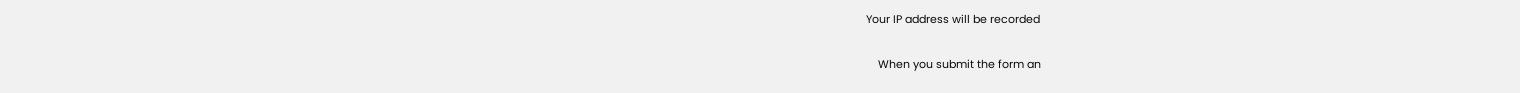Your IP address will be recorded

    When you submit the form an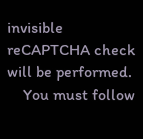invisible reCAPTCHA check will be performed.
    You must follow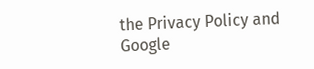the Privacy Policy and Google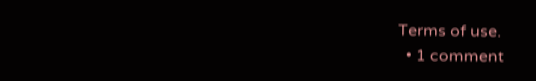Terms of use.
  • 1 comment